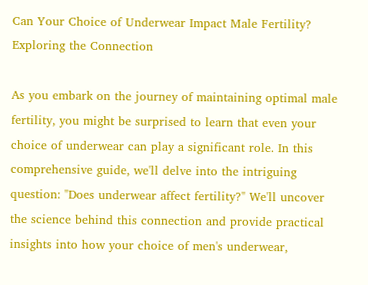Can Your Choice of Underwear Impact Male Fertility? Exploring the Connection

As you embark on the journey of maintaining optimal male fertility, you might be surprised to learn that even your choice of underwear can play a significant role. In this comprehensive guide, we'll delve into the intriguing question: "Does underwear affect fertility?" We'll uncover the science behind this connection and provide practical insights into how your choice of men's underwear,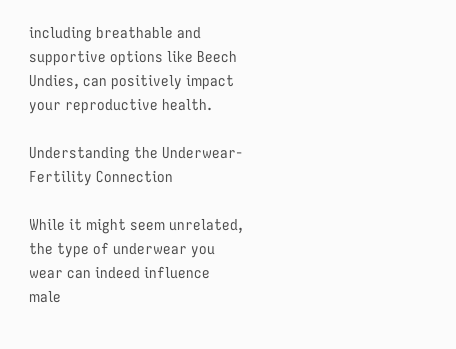including breathable and supportive options like Beech Undies, can positively impact your reproductive health.

Understanding the Underwear-Fertility Connection

While it might seem unrelated, the type of underwear you wear can indeed influence male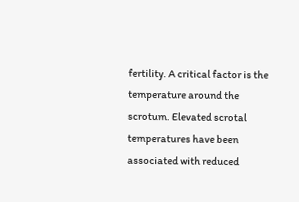fertility. A critical factor is the temperature around the scrotum. Elevated scrotal temperatures have been associated with reduced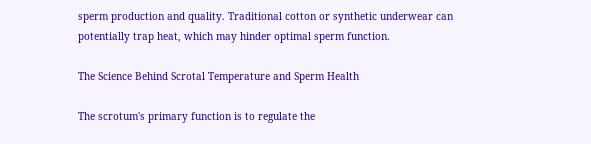sperm production and quality. Traditional cotton or synthetic underwear can potentially trap heat, which may hinder optimal sperm function.

The Science Behind Scrotal Temperature and Sperm Health

The scrotum's primary function is to regulate the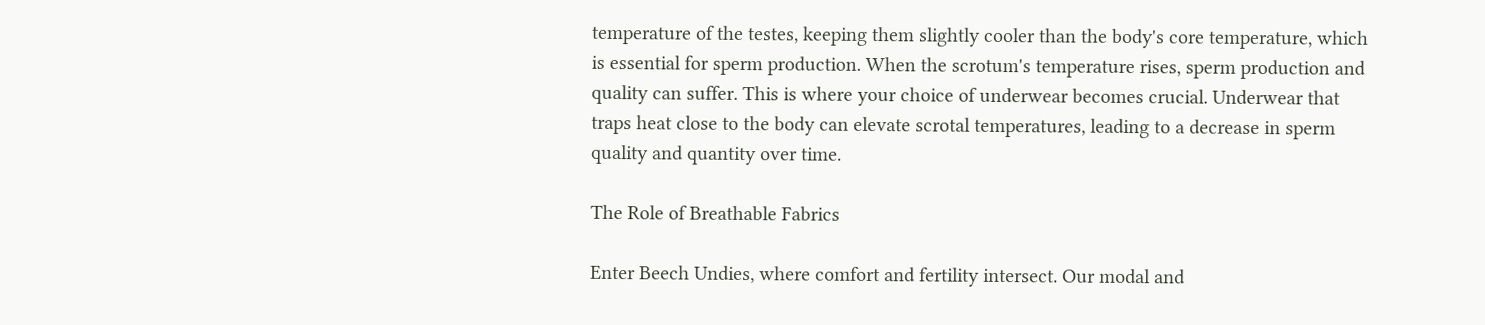temperature of the testes, keeping them slightly cooler than the body's core temperature, which is essential for sperm production. When the scrotum's temperature rises, sperm production and quality can suffer. This is where your choice of underwear becomes crucial. Underwear that traps heat close to the body can elevate scrotal temperatures, leading to a decrease in sperm quality and quantity over time.

The Role of Breathable Fabrics

Enter Beech Undies, where comfort and fertility intersect. Our modal and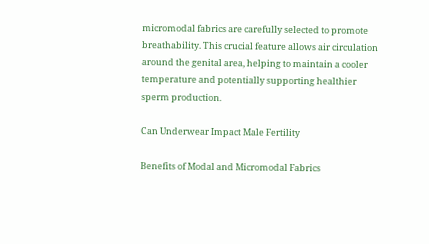micromodal fabrics are carefully selected to promote breathability. This crucial feature allows air circulation around the genital area, helping to maintain a cooler temperature and potentially supporting healthier sperm production.

Can Underwear Impact Male Fertility

Benefits of Modal and Micromodal Fabrics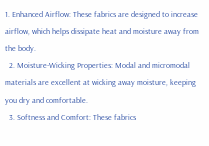1. Enhanced Airflow: These fabrics are designed to increase airflow, which helps dissipate heat and moisture away from the body.
  2. Moisture-Wicking Properties: Modal and micromodal materials are excellent at wicking away moisture, keeping you dry and comfortable.
  3. Softness and Comfort: These fabrics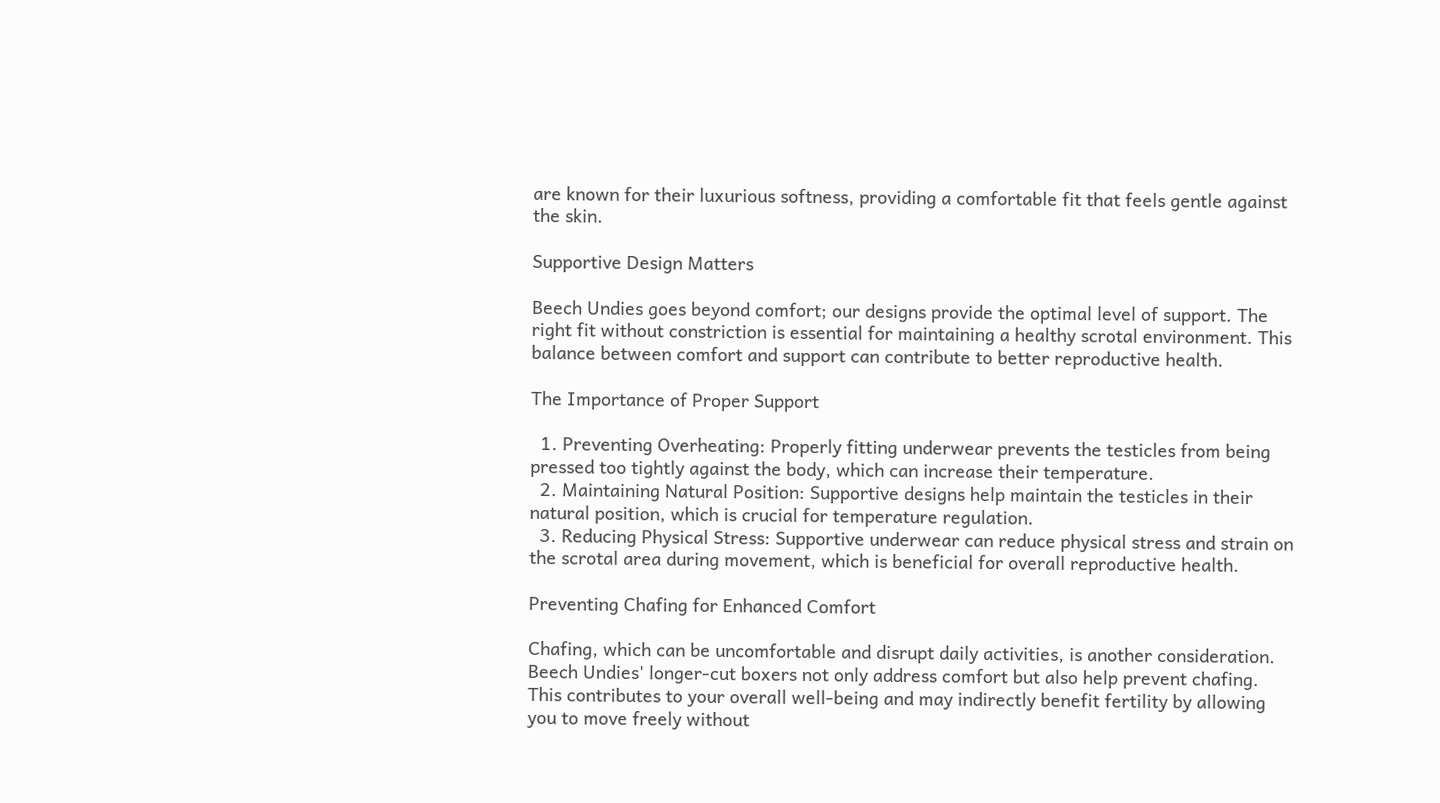are known for their luxurious softness, providing a comfortable fit that feels gentle against the skin.

Supportive Design Matters

Beech Undies goes beyond comfort; our designs provide the optimal level of support. The right fit without constriction is essential for maintaining a healthy scrotal environment. This balance between comfort and support can contribute to better reproductive health.

The Importance of Proper Support

  1. Preventing Overheating: Properly fitting underwear prevents the testicles from being pressed too tightly against the body, which can increase their temperature.
  2. Maintaining Natural Position: Supportive designs help maintain the testicles in their natural position, which is crucial for temperature regulation.
  3. Reducing Physical Stress: Supportive underwear can reduce physical stress and strain on the scrotal area during movement, which is beneficial for overall reproductive health.

Preventing Chafing for Enhanced Comfort

Chafing, which can be uncomfortable and disrupt daily activities, is another consideration. Beech Undies' longer-cut boxers not only address comfort but also help prevent chafing. This contributes to your overall well-being and may indirectly benefit fertility by allowing you to move freely without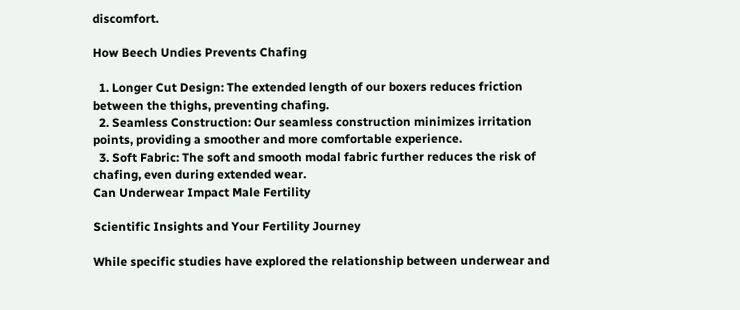discomfort.

How Beech Undies Prevents Chafing

  1. Longer Cut Design: The extended length of our boxers reduces friction between the thighs, preventing chafing.
  2. Seamless Construction: Our seamless construction minimizes irritation points, providing a smoother and more comfortable experience.
  3. Soft Fabric: The soft and smooth modal fabric further reduces the risk of chafing, even during extended wear.
Can Underwear Impact Male Fertility

Scientific Insights and Your Fertility Journey

While specific studies have explored the relationship between underwear and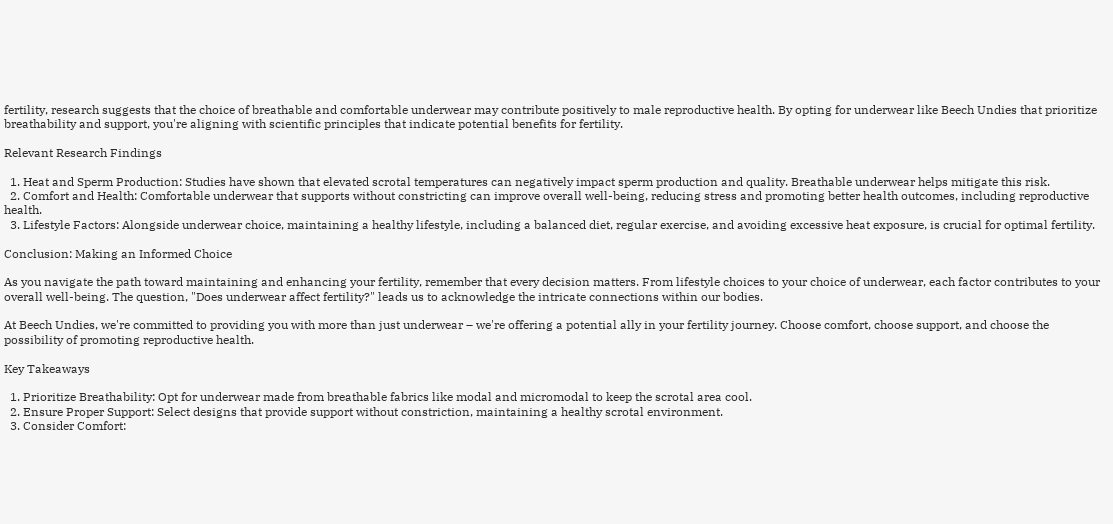fertility, research suggests that the choice of breathable and comfortable underwear may contribute positively to male reproductive health. By opting for underwear like Beech Undies that prioritize breathability and support, you're aligning with scientific principles that indicate potential benefits for fertility.

Relevant Research Findings

  1. Heat and Sperm Production: Studies have shown that elevated scrotal temperatures can negatively impact sperm production and quality. Breathable underwear helps mitigate this risk.
  2. Comfort and Health: Comfortable underwear that supports without constricting can improve overall well-being, reducing stress and promoting better health outcomes, including reproductive health.
  3. Lifestyle Factors: Alongside underwear choice, maintaining a healthy lifestyle, including a balanced diet, regular exercise, and avoiding excessive heat exposure, is crucial for optimal fertility.

Conclusion: Making an Informed Choice

As you navigate the path toward maintaining and enhancing your fertility, remember that every decision matters. From lifestyle choices to your choice of underwear, each factor contributes to your overall well-being. The question, "Does underwear affect fertility?" leads us to acknowledge the intricate connections within our bodies.

At Beech Undies, we're committed to providing you with more than just underwear – we're offering a potential ally in your fertility journey. Choose comfort, choose support, and choose the possibility of promoting reproductive health.

Key Takeaways

  1. Prioritize Breathability: Opt for underwear made from breathable fabrics like modal and micromodal to keep the scrotal area cool.
  2. Ensure Proper Support: Select designs that provide support without constriction, maintaining a healthy scrotal environment.
  3. Consider Comfort: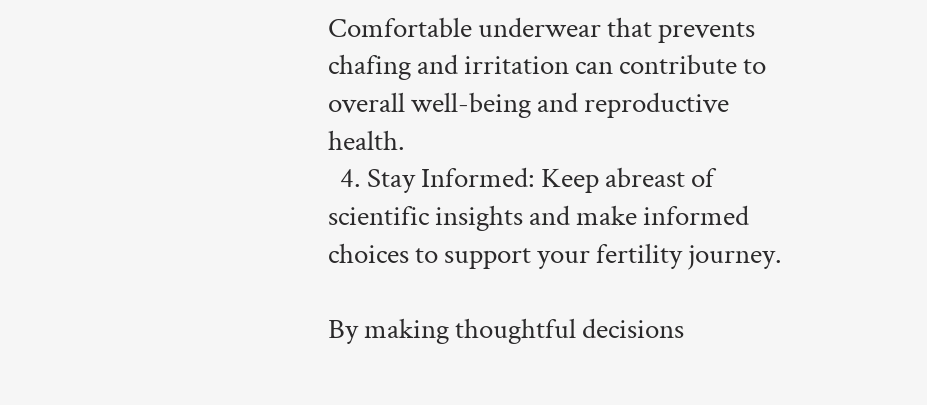Comfortable underwear that prevents chafing and irritation can contribute to overall well-being and reproductive health.
  4. Stay Informed: Keep abreast of scientific insights and make informed choices to support your fertility journey.

By making thoughtful decisions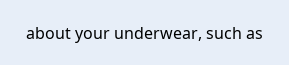about your underwear, such as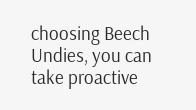choosing Beech Undies, you can take proactive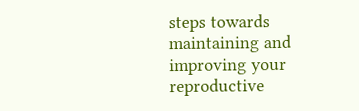steps towards maintaining and improving your reproductive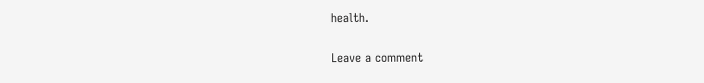health.

Leave a comment